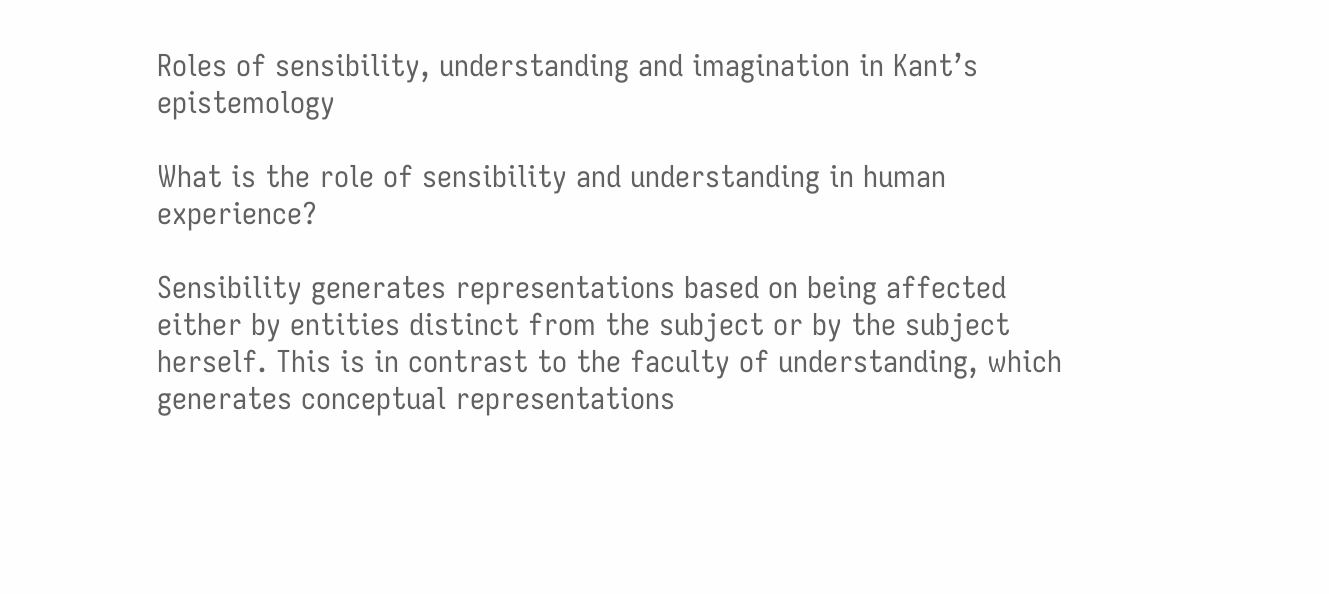Roles of sensibility, understanding and imagination in Kant’s epistemology

What is the role of sensibility and understanding in human experience?

Sensibility generates representations based on being affected either by entities distinct from the subject or by the subject herself. This is in contrast to the faculty of understanding, which generates conceptual representations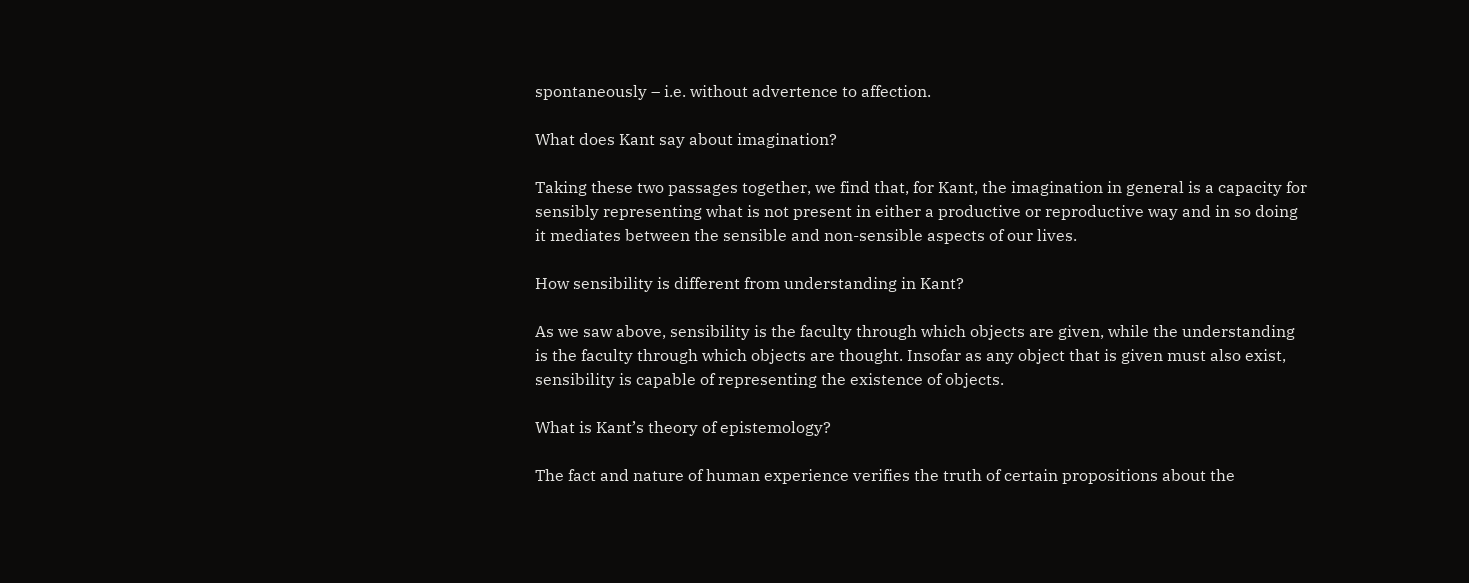spontaneously – i.e. without advertence to affection.

What does Kant say about imagination?

Taking these two passages together, we find that, for Kant, the imagination in general is a capacity for sensibly representing what is not present in either a productive or reproductive way and in so doing it mediates between the sensible and non-sensible aspects of our lives.

How sensibility is different from understanding in Kant?

As we saw above, sensibility is the faculty through which objects are given, while the understanding is the faculty through which objects are thought. Insofar as any object that is given must also exist, sensibility is capable of representing the existence of objects.

What is Kant’s theory of epistemology?

The fact and nature of human experience verifies the truth of certain propositions about the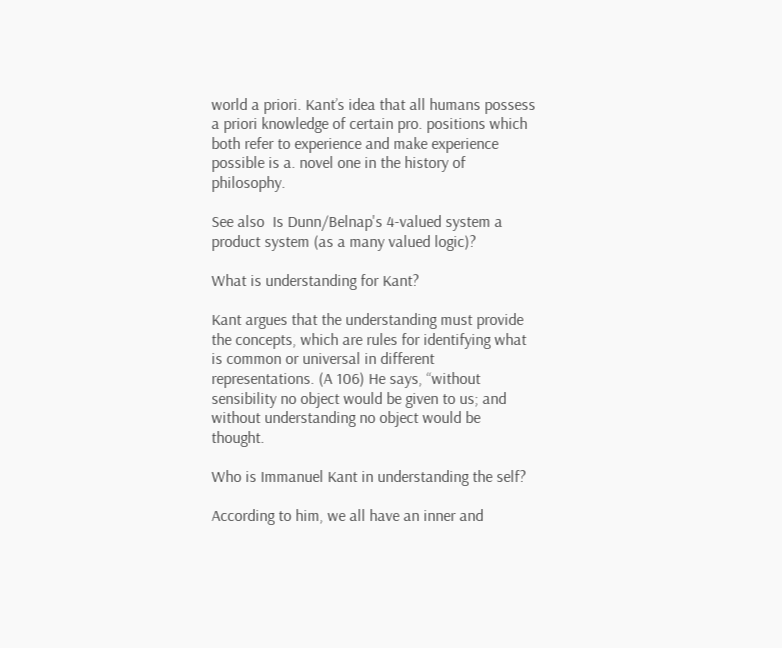world a priori. Kant’s idea that all humans possess a priori knowledge of certain pro. positions which both refer to experience and make experience possible is a. novel one in the history of philosophy.

See also  Is Dunn/Belnap's 4-valued system a product system (as a many valued logic)?

What is understanding for Kant?

Kant argues that the understanding must provide the concepts, which are rules for identifying what is common or universal in different representations. (A 106) He says, “without sensibility no object would be given to us; and without understanding no object would be thought.

Who is Immanuel Kant in understanding the self?

According to him, we all have an inner and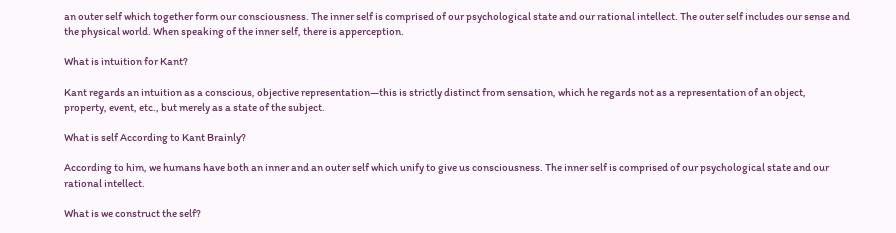an outer self which together form our consciousness. The inner self is comprised of our psychological state and our rational intellect. The outer self includes our sense and the physical world. When speaking of the inner self, there is apperception.

What is intuition for Kant?

Kant regards an intuition as a conscious, objective representation—this is strictly distinct from sensation, which he regards not as a representation of an object, property, event, etc., but merely as a state of the subject.

What is self According to Kant Brainly?

According to him, we humans have both an inner and an outer self which unify to give us consciousness. The inner self is comprised of our psychological state and our rational intellect.

What is we construct the self?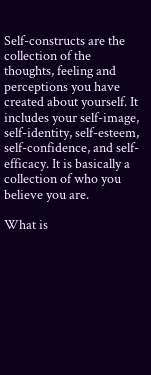Self-constructs are the collection of the thoughts, feeling and perceptions you have created about yourself. It includes your self-image, self-identity, self-esteem, self-confidence, and self-efficacy. It is basically a collection of who you believe you are.

What is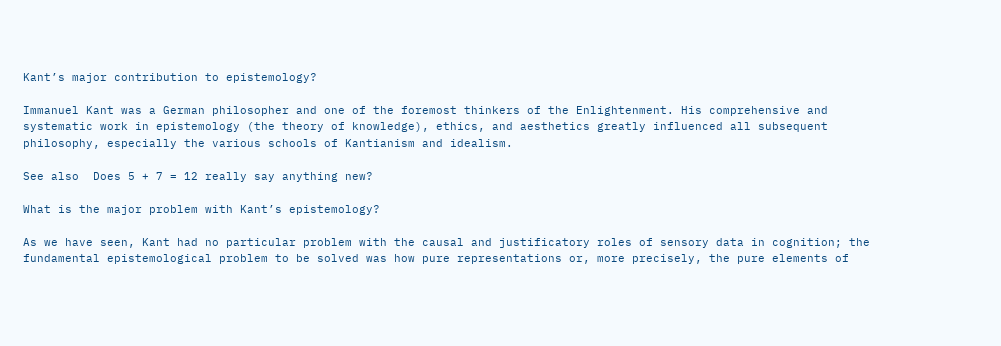Kant’s major contribution to epistemology?

Immanuel Kant was a German philosopher and one of the foremost thinkers of the Enlightenment. His comprehensive and systematic work in epistemology (the theory of knowledge), ethics, and aesthetics greatly influenced all subsequent philosophy, especially the various schools of Kantianism and idealism.

See also  Does 5 + 7 = 12 really say anything new?

What is the major problem with Kant’s epistemology?

As we have seen, Kant had no particular problem with the causal and justificatory roles of sensory data in cognition; the fundamental epistemological problem to be solved was how pure representations or, more precisely, the pure elements of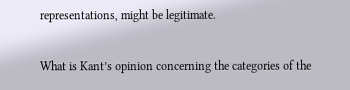representations, might be legitimate.

What is Kant’s opinion concerning the categories of the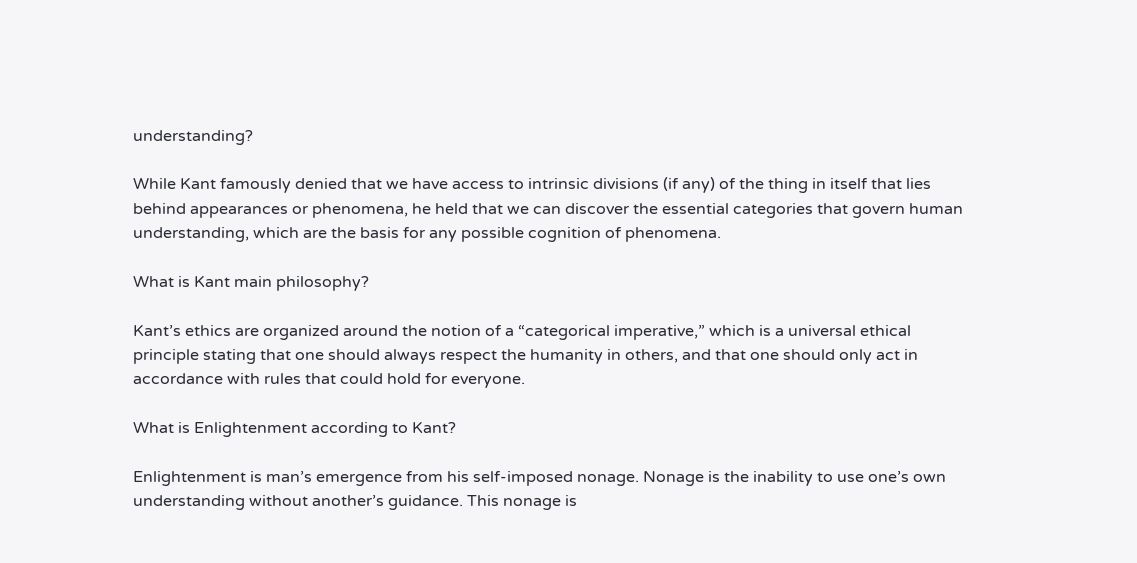understanding?

While Kant famously denied that we have access to intrinsic divisions (if any) of the thing in itself that lies behind appearances or phenomena, he held that we can discover the essential categories that govern human understanding, which are the basis for any possible cognition of phenomena.

What is Kant main philosophy?

Kant’s ethics are organized around the notion of a “categorical imperative,” which is a universal ethical principle stating that one should always respect the humanity in others, and that one should only act in accordance with rules that could hold for everyone.

What is Enlightenment according to Kant?

Enlightenment is man’s emergence from his self-imposed nonage. Nonage is the inability to use one’s own understanding without another’s guidance. This nonage is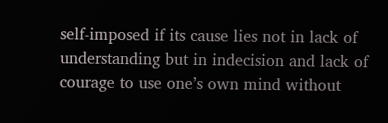self-imposed if its cause lies not in lack of understanding but in indecision and lack of courage to use one’s own mind without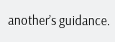another’s guidance.